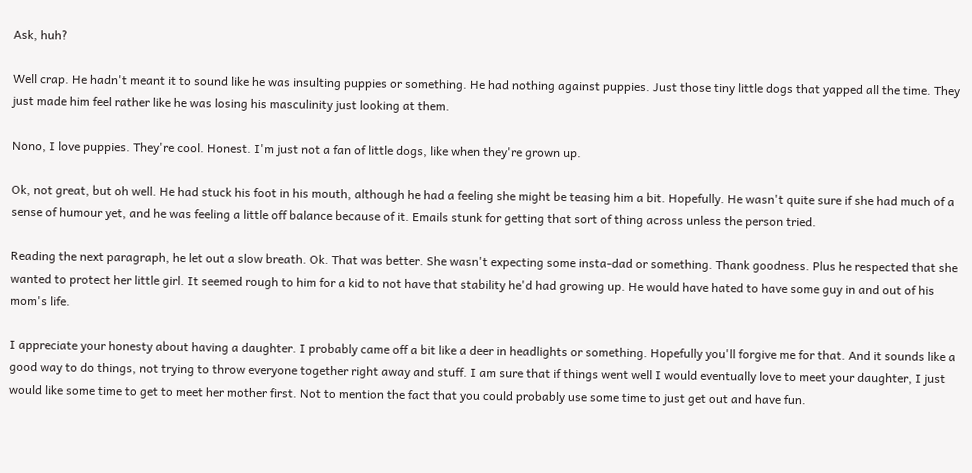Ask, huh?

Well crap. He hadn't meant it to sound like he was insulting puppies or something. He had nothing against puppies. Just those tiny little dogs that yapped all the time. They just made him feel rather like he was losing his masculinity just looking at them.

Nono, I love puppies. They're cool. Honest. I'm just not a fan of little dogs, like when they're grown up.

Ok, not great, but oh well. He had stuck his foot in his mouth, although he had a feeling she might be teasing him a bit. Hopefully. He wasn't quite sure if she had much of a sense of humour yet, and he was feeling a little off balance because of it. Emails stunk for getting that sort of thing across unless the person tried.

Reading the next paragraph, he let out a slow breath. Ok. That was better. She wasn't expecting some insta-dad or something. Thank goodness. Plus he respected that she wanted to protect her little girl. It seemed rough to him for a kid to not have that stability he'd had growing up. He would have hated to have some guy in and out of his mom's life.

I appreciate your honesty about having a daughter. I probably came off a bit like a deer in headlights or something. Hopefully you'll forgive me for that. And it sounds like a good way to do things, not trying to throw everyone together right away and stuff. I am sure that if things went well I would eventually love to meet your daughter, I just would like some time to get to meet her mother first. Not to mention the fact that you could probably use some time to just get out and have fun.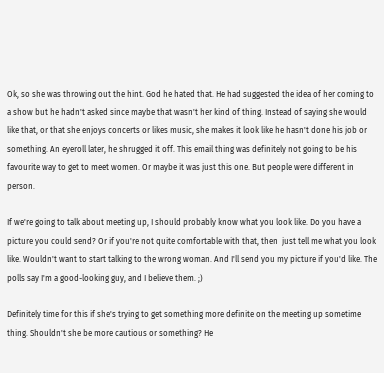Ok, so she was throwing out the hint. God he hated that. He had suggested the idea of her coming to a show but he hadn't asked since maybe that wasn't her kind of thing. Instead of saying she would like that, or that she enjoys concerts or likes music, she makes it look like he hasn't done his job or something. An eyeroll later, he shrugged it off. This email thing was definitely not going to be his favourite way to get to meet women. Or maybe it was just this one. But people were different in person.

If we're going to talk about meeting up, I should probably know what you look like. Do you have a picture you could send? Or if you're not quite comfortable with that, then  just tell me what you look like. Wouldn't want to start talking to the wrong woman. And I'll send you my picture if you'd like. The polls say I'm a good-looking guy, and I believe them. ;)

Definitely time for this if she's trying to get something more definite on the meeting up sometime thing. Shouldn't she be more cautious or something? He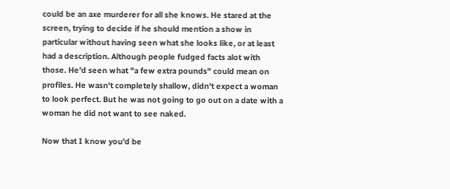could be an axe murderer for all she knows. He stared at the screen, trying to decide if he should mention a show in particular without having seen what she looks like, or at least had a description. Although people fudged facts alot with those. He'd seen what "a few extra pounds" could mean on profiles. He wasn't completely shallow, didn't expect a woman to look perfect. But he was not going to go out on a date with a woman he did not want to see naked.

Now that I know you'd be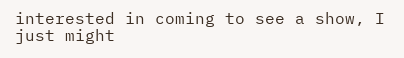interested in coming to see a show, I just might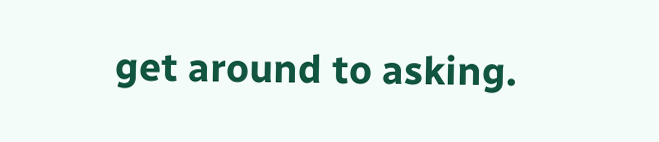get around to asking.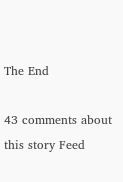The End

43 comments about this story Feed